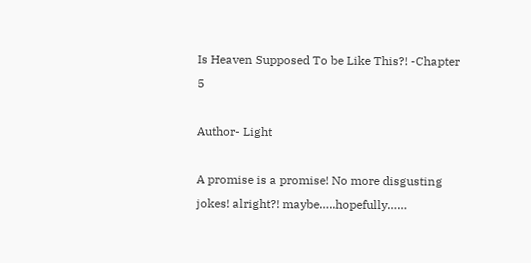Is Heaven Supposed To be Like This?! -Chapter 5

Author- Light

A promise is a promise! No more disgusting jokes! alright?! maybe…..hopefully……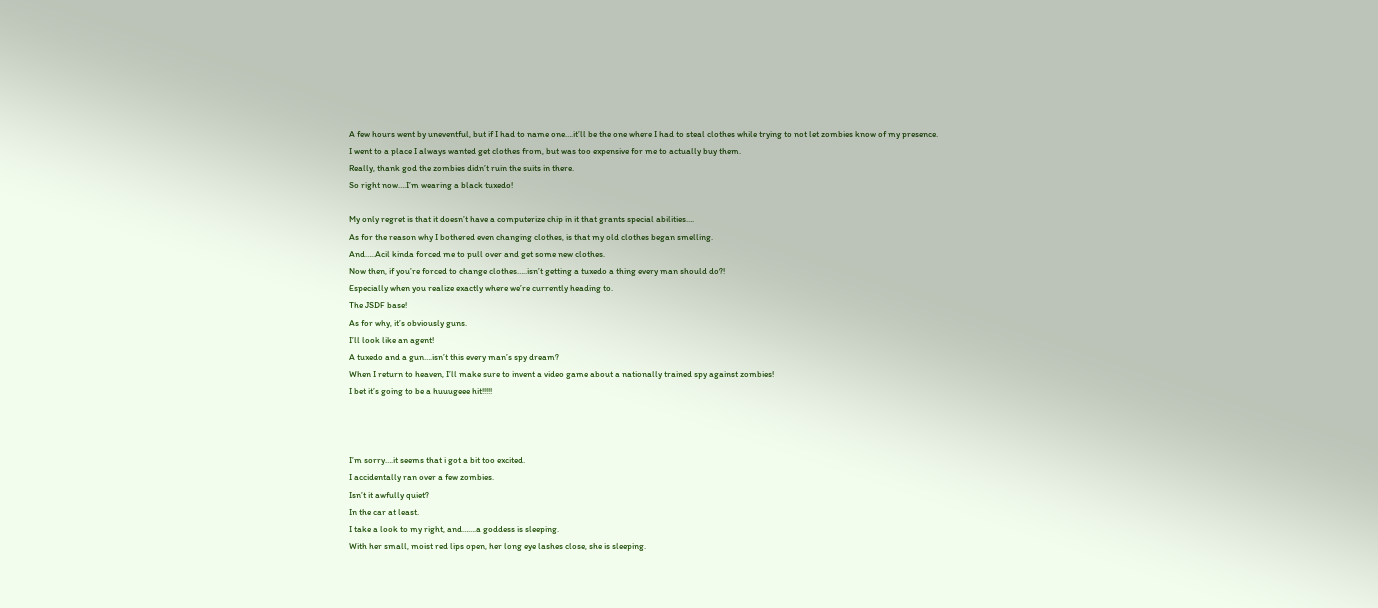A few hours went by uneventful, but if I had to name one….it’ll be the one where I had to steal clothes while trying to not let zombies know of my presence.
I went to a place I always wanted get clothes from, but was too expensive for me to actually buy them.
Really, thank god the zombies didn’t ruin the suits in there.
So right now….I’m wearing a black tuxedo!

My only regret is that it doesn’t have a computerize chip in it that grants special abilities….
As for the reason why I bothered even changing clothes, is that my old clothes began smelling.
And…..Acil kinda forced me to pull over and get some new clothes.
Now then, if you’re forced to change clothes…..isn’t getting a tuxedo a thing every man should do?!
Especially when you realize exactly where we’re currently heading to.
The JSDF base!
As for why, it’s obviously guns.
I’ll look like an agent!
A tuxedo and a gun….isn’t this every man’s spy dream?
When I return to heaven, I’ll make sure to invent a video game about a nationally trained spy against zombies!
I bet it’s going to be a huuugeee hit!!!!!



I’m sorry….it seems that i got a bit too excited.
I accidentally ran over a few zombies.
Isn’t it awfully quiet?
In the car at least.
I take a look to my right, and…….a goddess is sleeping.
With her small, moist red lips open, her long eye lashes close, she is sleeping.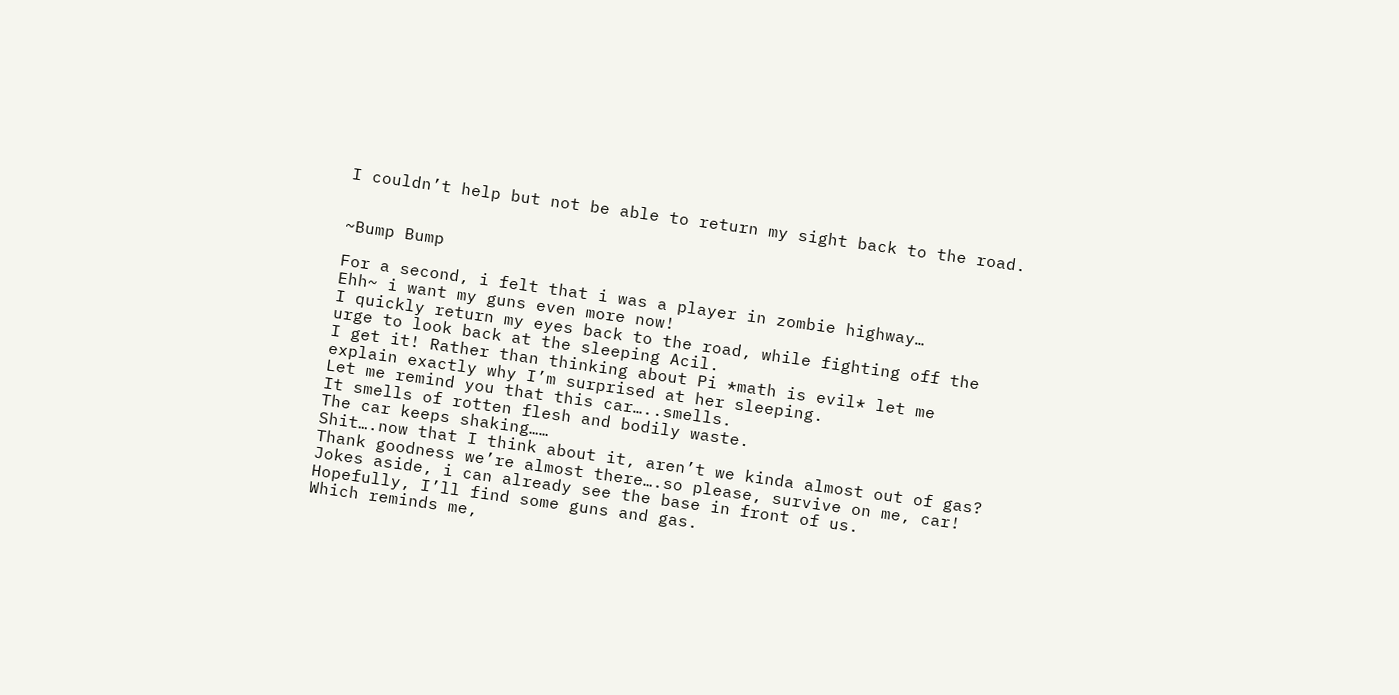I couldn’t help but not be able to return my sight back to the road.


~Bump Bump

For a second, i felt that i was a player in zombie highway…
Ehh~ i want my guns even more now!
I quickly return my eyes back to the road, while fighting off the urge to look back at the sleeping Acil.
I get it! Rather than thinking about Pi *math is evil* let me explain exactly why I’m surprised at her sleeping.
Let me remind you that this car…..smells.
It smells of rotten flesh and bodily waste.
The car keeps shaking……
Shit….now that I think about it, aren’t we kinda almost out of gas?
Thank goodness we’re almost there….so please, survive on me, car!
Jokes aside, i can already see the base in front of us.
Hopefully, I’ll find some guns and gas.
Which reminds me,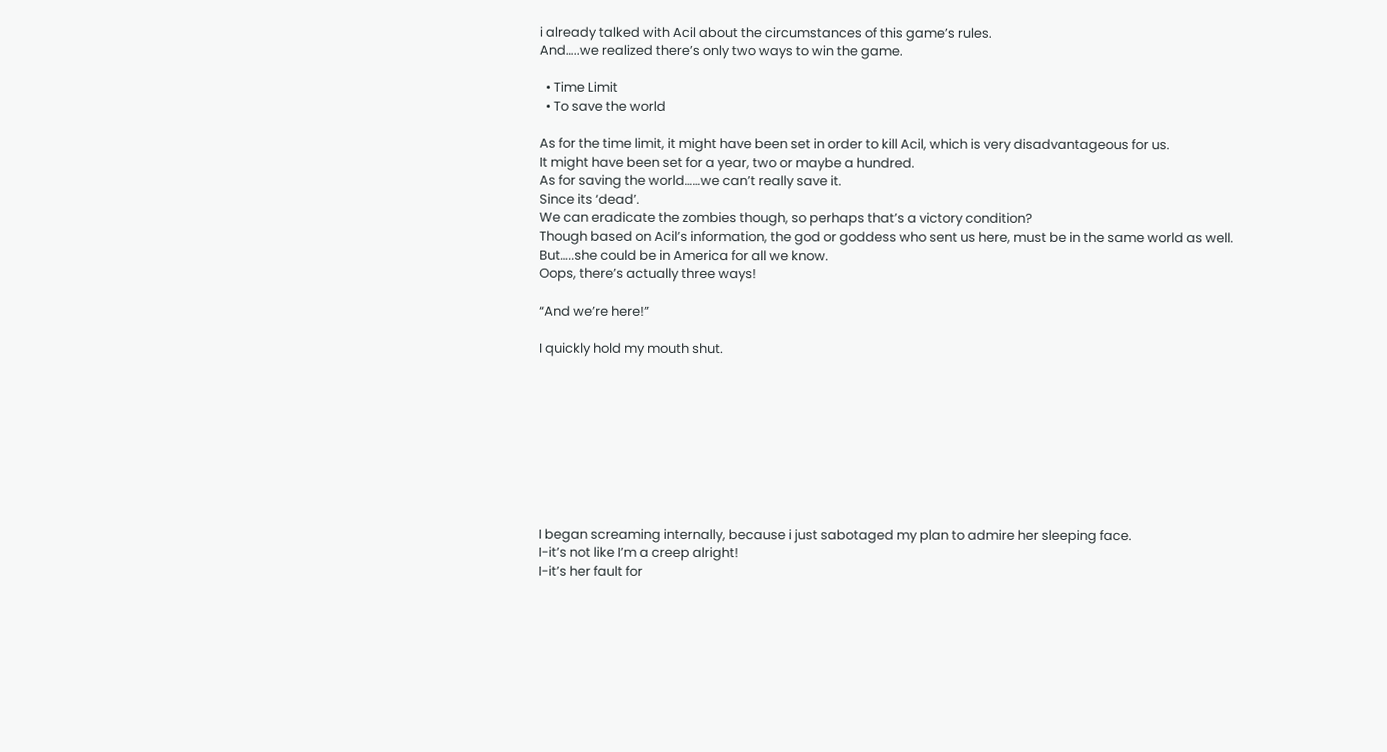i already talked with Acil about the circumstances of this game’s rules.
And…..we realized there’s only two ways to win the game.

  • Time Limit
  • To save the world

As for the time limit, it might have been set in order to kill Acil, which is very disadvantageous for us.
It might have been set for a year, two or maybe a hundred.
As for saving the world……we can’t really save it.
Since its ‘dead’.
We can eradicate the zombies though, so perhaps that’s a victory condition?
Though based on Acil’s information, the god or goddess who sent us here, must be in the same world as well.
But…..she could be in America for all we know.
Oops, there’s actually three ways!

“And we’re here!”

I quickly hold my mouth shut.









I began screaming internally, because i just sabotaged my plan to admire her sleeping face.
I-it’s not like I’m a creep alright!
I-it’s her fault for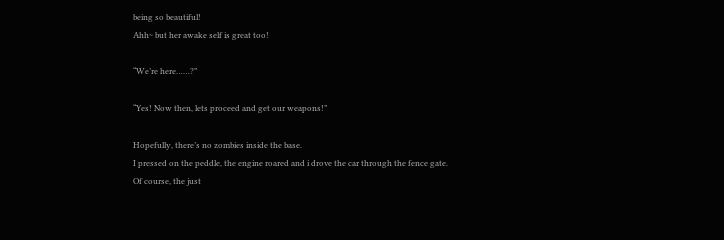being so beautiful!
Ahh~ but her awake self is great too!

“We’re here……?”

“Yes! Now then, lets proceed and get our weapons!”

Hopefully, there’s no zombies inside the base.
I pressed on the peddle, the engine roared and i drove the car through the fence gate.
Of course, the just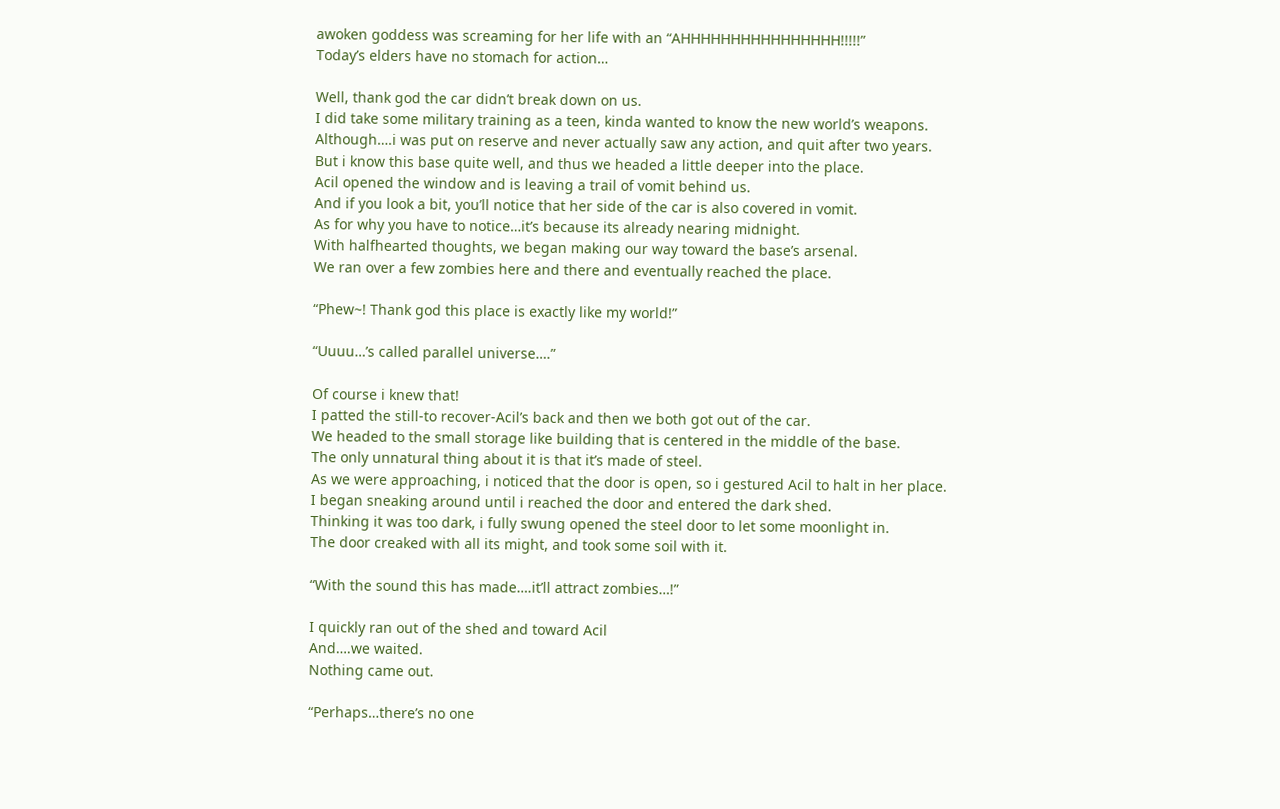awoken goddess was screaming for her life with an “AHHHHHHHHHHHHHHHH!!!!!”
Today’s elders have no stomach for action…

Well, thank god the car didn’t break down on us.
I did take some military training as a teen, kinda wanted to know the new world’s weapons.
Although….i was put on reserve and never actually saw any action, and quit after two years.
But i know this base quite well, and thus we headed a little deeper into the place.
Acil opened the window and is leaving a trail of vomit behind us.
And if you look a bit, you’ll notice that her side of the car is also covered in vomit.
As for why you have to notice…it’s because its already nearing midnight.
With halfhearted thoughts, we began making our way toward the base’s arsenal.
We ran over a few zombies here and there and eventually reached the place.

“Phew~! Thank god this place is exactly like my world!”

“Uuuu…’s called parallel universe….”

Of course i knew that!
I patted the still-to recover-Acil’s back and then we both got out of the car.
We headed to the small storage like building that is centered in the middle of the base.
The only unnatural thing about it is that it’s made of steel.
As we were approaching, i noticed that the door is open, so i gestured Acil to halt in her place.
I began sneaking around until i reached the door and entered the dark shed.
Thinking it was too dark, i fully swung opened the steel door to let some moonlight in.
The door creaked with all its might, and took some soil with it.

“With the sound this has made….it’ll attract zombies…!”

I quickly ran out of the shed and toward Acil
And….we waited.
Nothing came out.

“Perhaps…there’s no one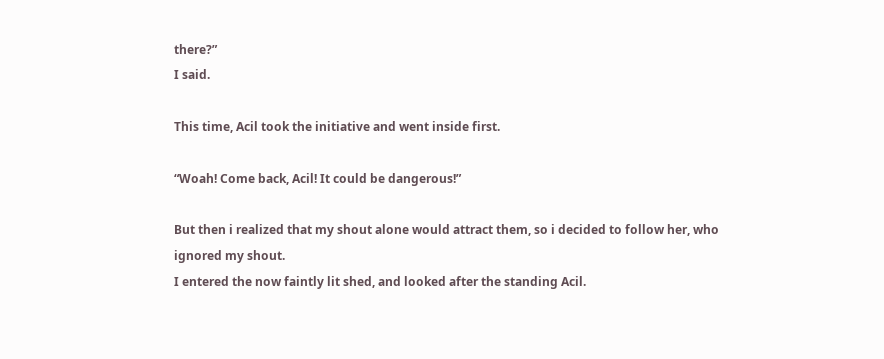there?”
I said.

This time, Acil took the initiative and went inside first.

“Woah! Come back, Acil! It could be dangerous!”

But then i realized that my shout alone would attract them, so i decided to follow her, who ignored my shout.
I entered the now faintly lit shed, and looked after the standing Acil.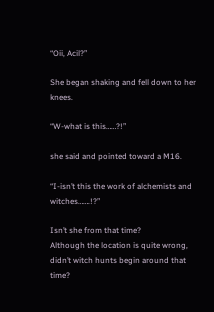“Oii, Acil?”

She began shaking and fell down to her knees.

“W-what is this……?!”

she said and pointed toward a M16.

“I-isn’t this the work of alchemists and witches…….!?”

Isn’t she from that time?
Although the location is quite wrong, didn’t witch hunts begin around that time?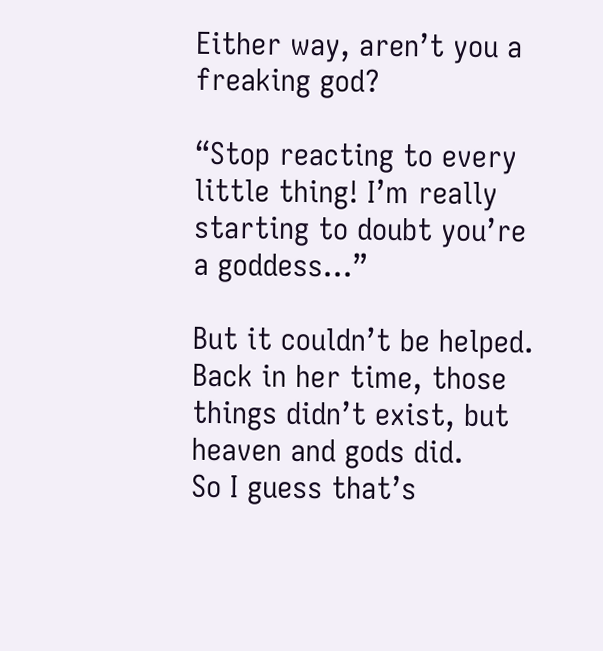Either way, aren’t you a freaking god?

“Stop reacting to every little thing! I’m really starting to doubt you’re a goddess…”

But it couldn’t be helped.
Back in her time, those things didn’t exist, but heaven and gods did.
So I guess that’s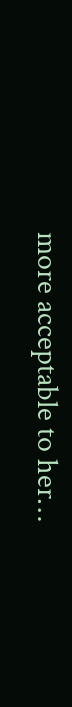more acceptable to her…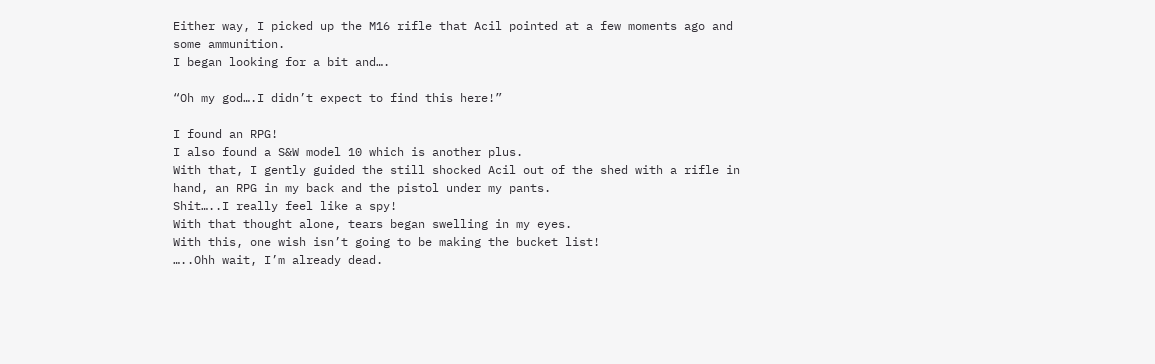Either way, I picked up the M16 rifle that Acil pointed at a few moments ago and some ammunition.
I began looking for a bit and….

“Oh my god….I didn’t expect to find this here!”

I found an RPG!
I also found a S&W model 10 which is another plus.
With that, I gently guided the still shocked Acil out of the shed with a rifle in hand, an RPG in my back and the pistol under my pants.
Shit…..I really feel like a spy!
With that thought alone, tears began swelling in my eyes.
With this, one wish isn’t going to be making the bucket list!
…..Ohh wait, I’m already dead.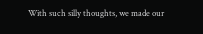With such silly thoughts, we made our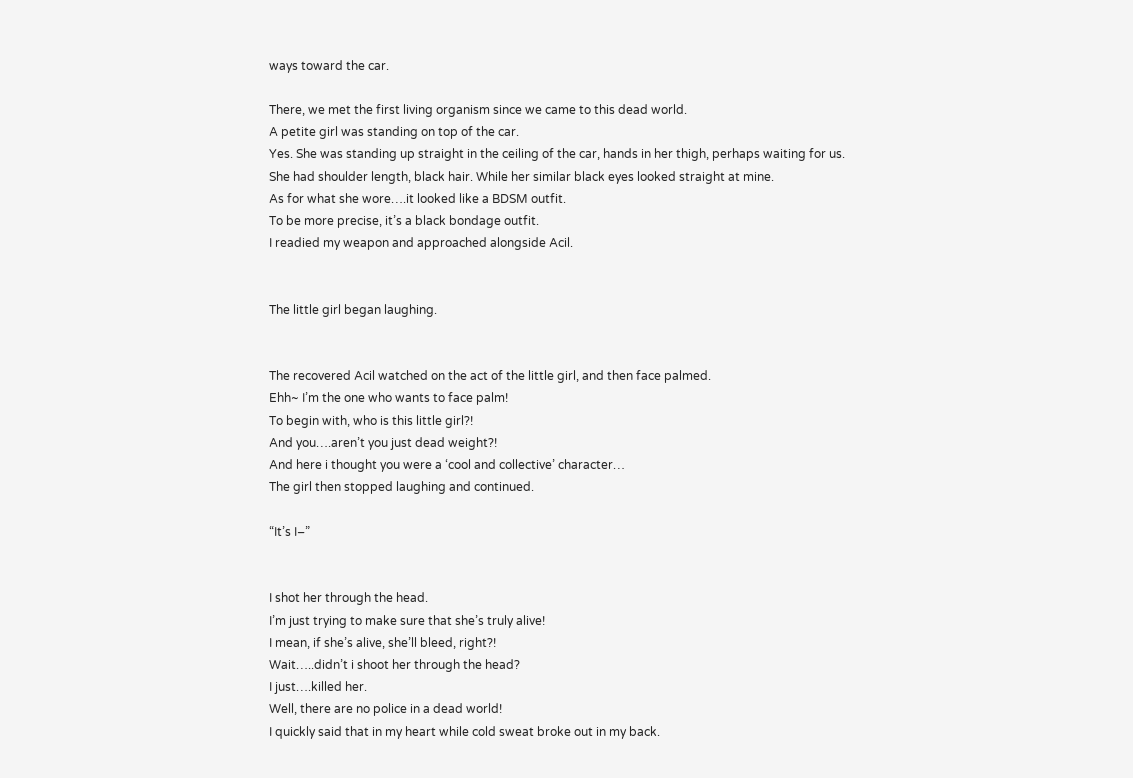ways toward the car.

There, we met the first living organism since we came to this dead world.
A petite girl was standing on top of the car.
Yes. She was standing up straight in the ceiling of the car, hands in her thigh, perhaps waiting for us.
She had shoulder length, black hair. While her similar black eyes looked straight at mine.
As for what she wore….it looked like a BDSM outfit.
To be more precise, it’s a black bondage outfit.
I readied my weapon and approached alongside Acil.


The little girl began laughing.


The recovered Acil watched on the act of the little girl, and then face palmed.
Ehh~ I’m the one who wants to face palm!
To begin with, who is this little girl?!
And you….aren’t you just dead weight?!
And here i thought you were a ‘cool and collective’ character…
The girl then stopped laughing and continued.

“It’s I–”


I shot her through the head.
I’m just trying to make sure that she’s truly alive!
I mean, if she’s alive, she’ll bleed, right?!
Wait…..didn’t i shoot her through the head?
I just….killed her.
Well, there are no police in a dead world!
I quickly said that in my heart while cold sweat broke out in my back.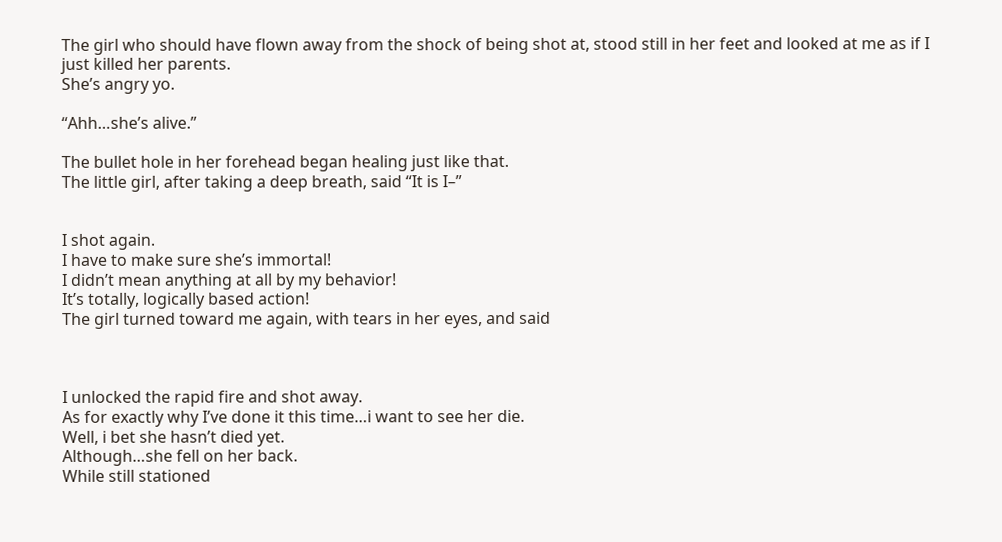The girl who should have flown away from the shock of being shot at, stood still in her feet and looked at me as if I just killed her parents.
She’s angry yo.

“Ahh…she’s alive.”

The bullet hole in her forehead began healing just like that.
The little girl, after taking a deep breath, said “It is I–”


I shot again.
I have to make sure she’s immortal!
I didn’t mean anything at all by my behavior!
It’s totally, logically based action!
The girl turned toward me again, with tears in her eyes, and said



I unlocked the rapid fire and shot away.
As for exactly why I’ve done it this time…i want to see her die.
Well, i bet she hasn’t died yet.
Although…she fell on her back.
While still stationed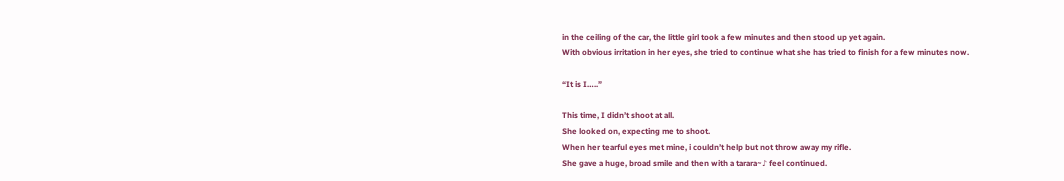in the ceiling of the car, the little girl took a few minutes and then stood up yet again.
With obvious irritation in her eyes, she tried to continue what she has tried to finish for a few minutes now.

“It is I…..”

This time, I didn’t shoot at all.
She looked on, expecting me to shoot.
When her tearful eyes met mine, i couldn’t help but not throw away my rifle.
She gave a huge, broad smile and then with a tarara~♪ feel continued.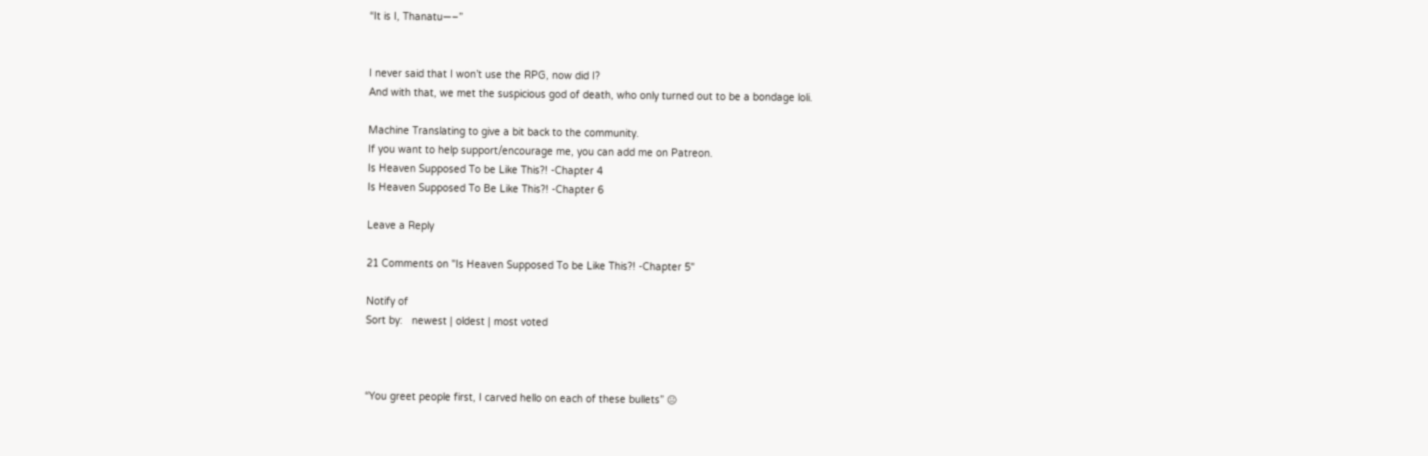“It is I, Thanatu—–”


I never said that I won’t use the RPG, now did I?
And with that, we met the suspicious god of death, who only turned out to be a bondage loli.

Machine Translating to give a bit back to the community.
If you want to help support/encourage me, you can add me on Patreon.
Is Heaven Supposed To be Like This?! -Chapter 4
Is Heaven Supposed To Be Like This?! -Chapter 6

Leave a Reply

21 Comments on "Is Heaven Supposed To be Like This?! -Chapter 5"

Notify of
Sort by:   newest | oldest | most voted



“You greet people first, I carved hello on each of these bullets” 😐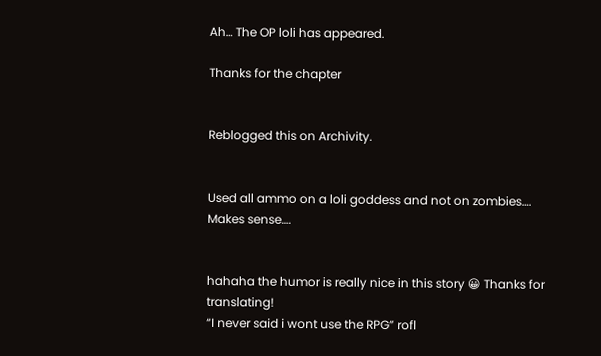Ah… The OP loli has appeared.

Thanks for the chapter


Reblogged this on Archivity.


Used all ammo on a loli goddess and not on zombies…. Makes sense….


hahaha the humor is really nice in this story 😀 Thanks for translating!
“I never said i wont use the RPG” rofl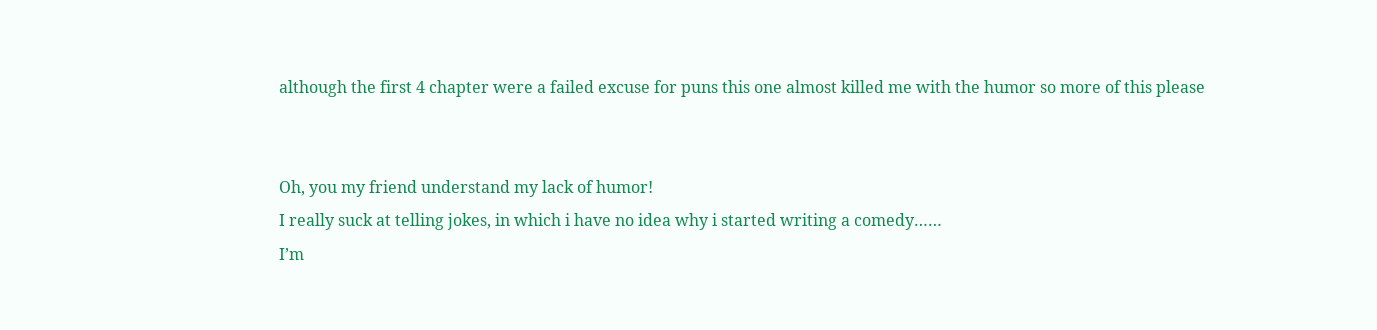although the first 4 chapter were a failed excuse for puns this one almost killed me with the humor so more of this please


Oh, you my friend understand my lack of humor!
I really suck at telling jokes, in which i have no idea why i started writing a comedy……
I’m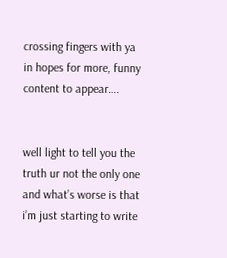crossing fingers with ya in hopes for more, funny content to appear….


well light to tell you the truth ur not the only one and what’s worse is that i’m just starting to write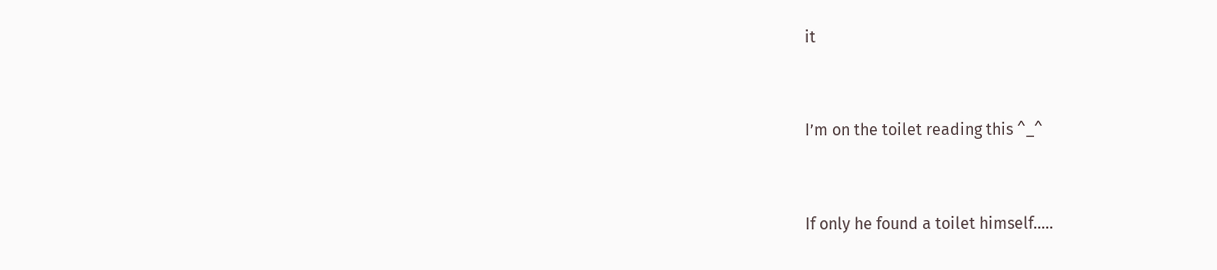it


I’m on the toilet reading this ^_^


If only he found a toilet himself…..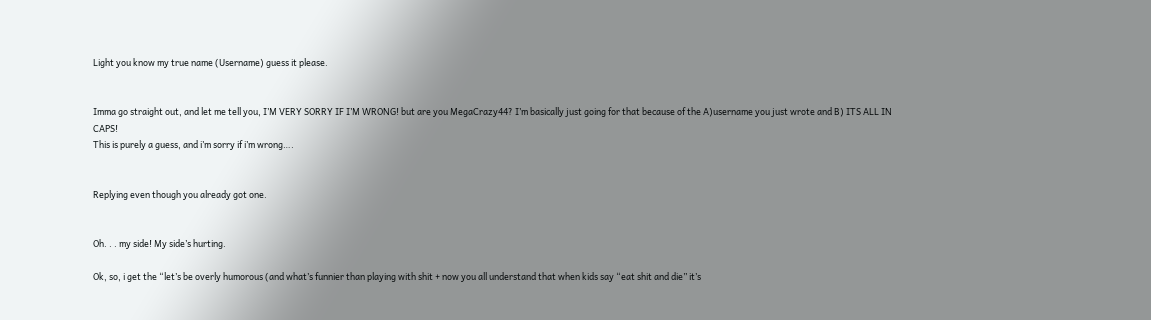Light you know my true name (Username) guess it please.


Imma go straight out, and let me tell you, I’M VERY SORRY IF I’M WRONG! but are you MegaCrazy44? I’m basically just going for that because of the A)username you just wrote and B) ITS ALL IN CAPS!
This is purely a guess, and i’m sorry if i’m wrong….


Replying even though you already got one.


Oh. . . my side! My side’s hurting.

Ok, so, i get the “let’s be overly humorous (and what’s funnier than playing with shit + now you all understand that when kids say “eat shit and die” it’s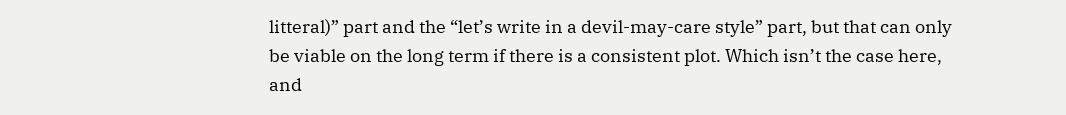litteral)” part and the “let’s write in a devil-may-care style” part, but that can only be viable on the long term if there is a consistent plot. Which isn’t the case here, and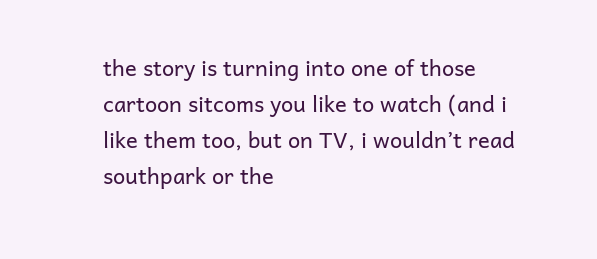the story is turning into one of those cartoon sitcoms you like to watch (and i like them too, but on TV, i wouldn’t read southpark or the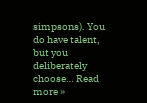simpsons). You do have talent, but you deliberately choose… Read more »